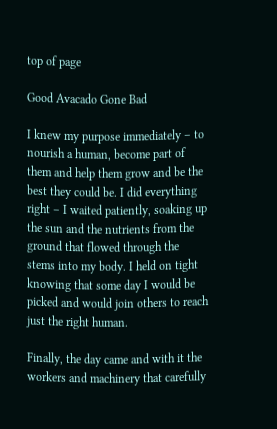top of page

Good Avacado Gone Bad

I knew my purpose immediately – to nourish a human, become part of them and help them grow and be the best they could be. I did everything right – I waited patiently, soaking up the sun and the nutrients from the ground that flowed through the stems into my body. I held on tight knowing that some day I would be picked and would join others to reach just the right human.

Finally, the day came and with it the workers and machinery that carefully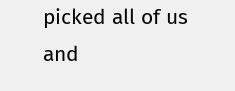picked all of us and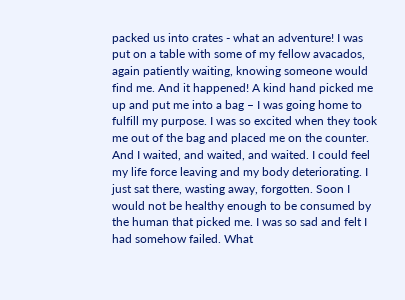packed us into crates - what an adventure! I was put on a table with some of my fellow avacados, again patiently waiting, knowing someone would find me. And it happened! A kind hand picked me up and put me into a bag – I was going home to fulfill my purpose. I was so excited when they took me out of the bag and placed me on the counter. And I waited, and waited, and waited. I could feel my life force leaving and my body deteriorating. I just sat there, wasting away, forgotten. Soon I would not be healthy enough to be consumed by the human that picked me. I was so sad and felt I had somehow failed. What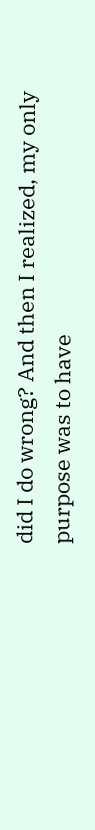did I do wrong? And then I realized, my only purpose was to have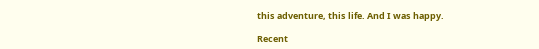this adventure, this life. And I was happy.

Recent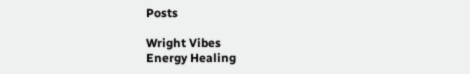Posts

Wright Vibes
Energy Healing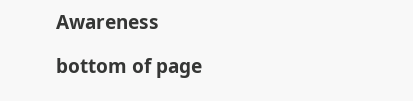Awareness

bottom of page